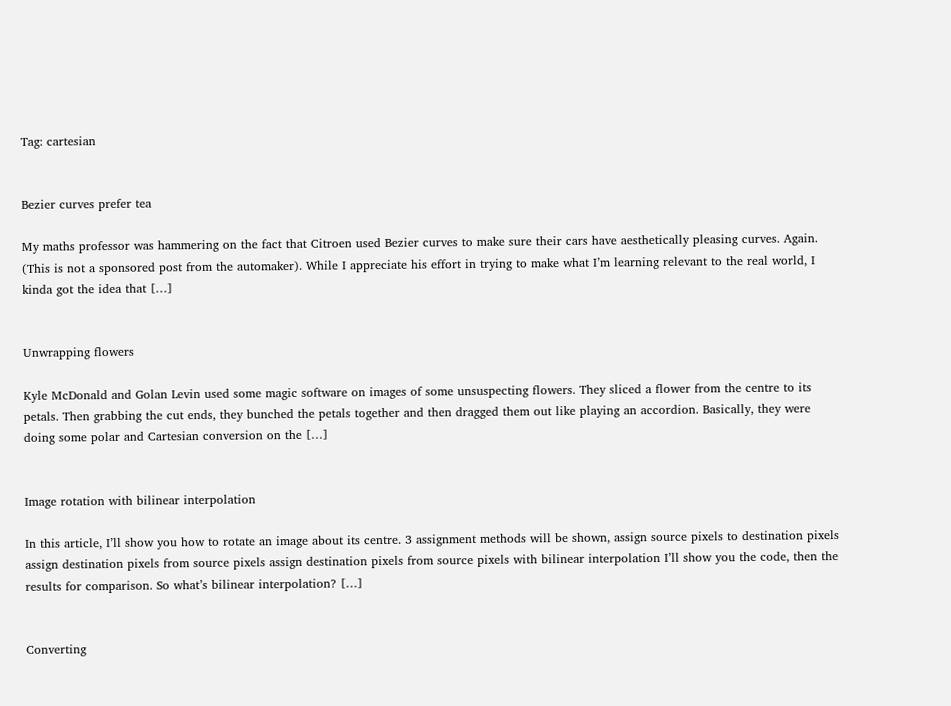Tag: cartesian


Bezier curves prefer tea

My maths professor was hammering on the fact that Citroen used Bezier curves to make sure their cars have aesthetically pleasing curves. Again. (This is not a sponsored post from the automaker). While I appreciate his effort in trying to make what I’m learning relevant to the real world, I kinda got the idea that […]


Unwrapping flowers

Kyle McDonald and Golan Levin used some magic software on images of some unsuspecting flowers. They sliced a flower from the centre to its petals. Then grabbing the cut ends, they bunched the petals together and then dragged them out like playing an accordion. Basically, they were doing some polar and Cartesian conversion on the […]


Image rotation with bilinear interpolation

In this article, I’ll show you how to rotate an image about its centre. 3 assignment methods will be shown, assign source pixels to destination pixels assign destination pixels from source pixels assign destination pixels from source pixels with bilinear interpolation I’ll show you the code, then the results for comparison. So what’s bilinear interpolation? […]


Converting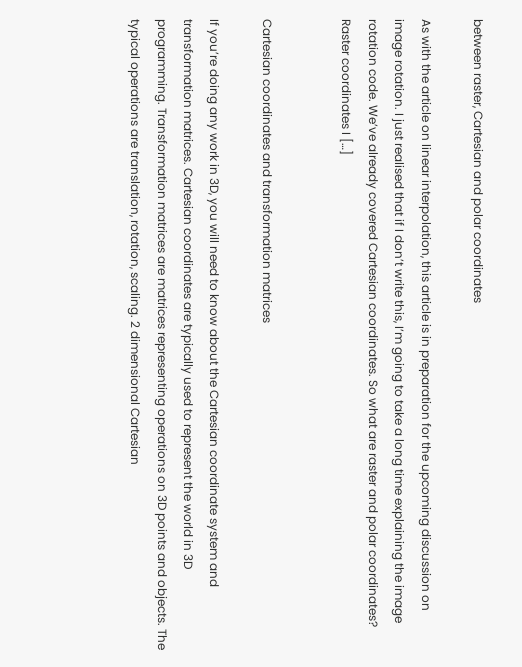between raster, Cartesian and polar coordinates

As with the article on linear interpolation, this article is in preparation for the upcoming discussion on image rotation. I just realised that if I don’t write this, I’m going to take a long time explaining the image rotation code. We’ve already covered Cartesian coordinates. So what are raster and polar coordinates? Raster coordinates I […]


Cartesian coordinates and transformation matrices

If you’re doing any work in 3D, you will need to know about the Cartesian coordinate system and transformation matrices. Cartesian coordinates are typically used to represent the world in 3D programming. Transformation matrices are matrices representing operations on 3D points and objects. The typical operations are translation, rotation, scaling. 2 dimensional Cartesian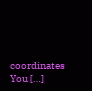coordinates You […]